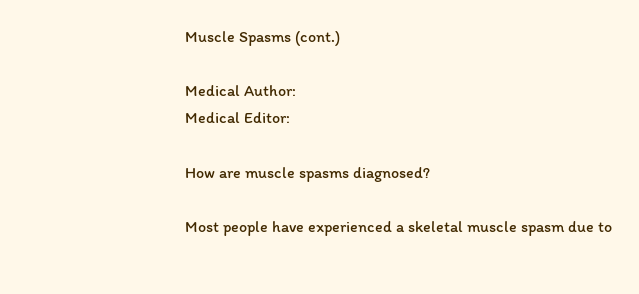Muscle Spasms (cont.)

Medical Author:
Medical Editor:

How are muscle spasms diagnosed?

Most people have experienced a skeletal muscle spasm due to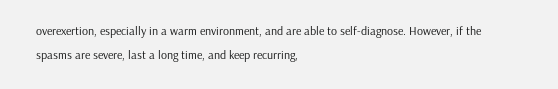overexertion, especially in a warm environment, and are able to self-diagnose. However, if the spasms are severe, last a long time, and keep recurring,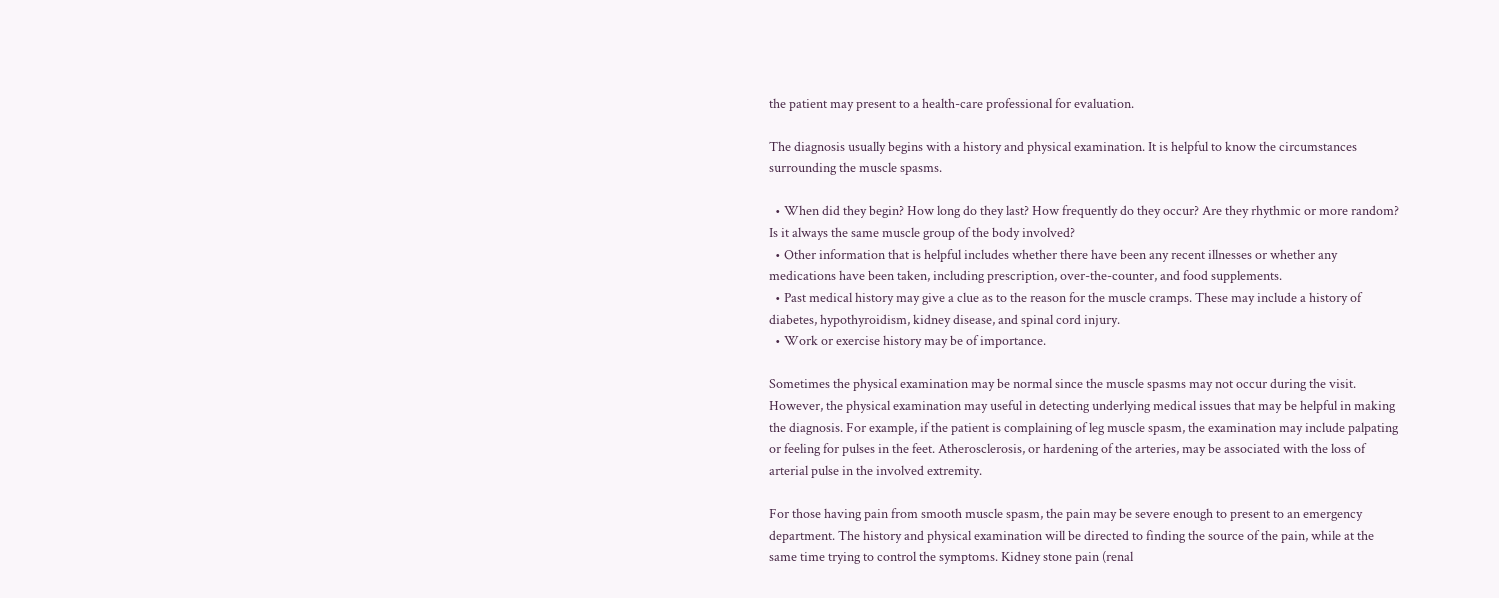the patient may present to a health-care professional for evaluation.

The diagnosis usually begins with a history and physical examination. It is helpful to know the circumstances surrounding the muscle spasms.

  • When did they begin? How long do they last? How frequently do they occur? Are they rhythmic or more random? Is it always the same muscle group of the body involved?
  • Other information that is helpful includes whether there have been any recent illnesses or whether any medications have been taken, including prescription, over-the-counter, and food supplements.
  • Past medical history may give a clue as to the reason for the muscle cramps. These may include a history of diabetes, hypothyroidism, kidney disease, and spinal cord injury.
  • Work or exercise history may be of importance.

Sometimes the physical examination may be normal since the muscle spasms may not occur during the visit. However, the physical examination may useful in detecting underlying medical issues that may be helpful in making the diagnosis. For example, if the patient is complaining of leg muscle spasm, the examination may include palpating or feeling for pulses in the feet. Atherosclerosis, or hardening of the arteries, may be associated with the loss of arterial pulse in the involved extremity.

For those having pain from smooth muscle spasm, the pain may be severe enough to present to an emergency department. The history and physical examination will be directed to finding the source of the pain, while at the same time trying to control the symptoms. Kidney stone pain (renal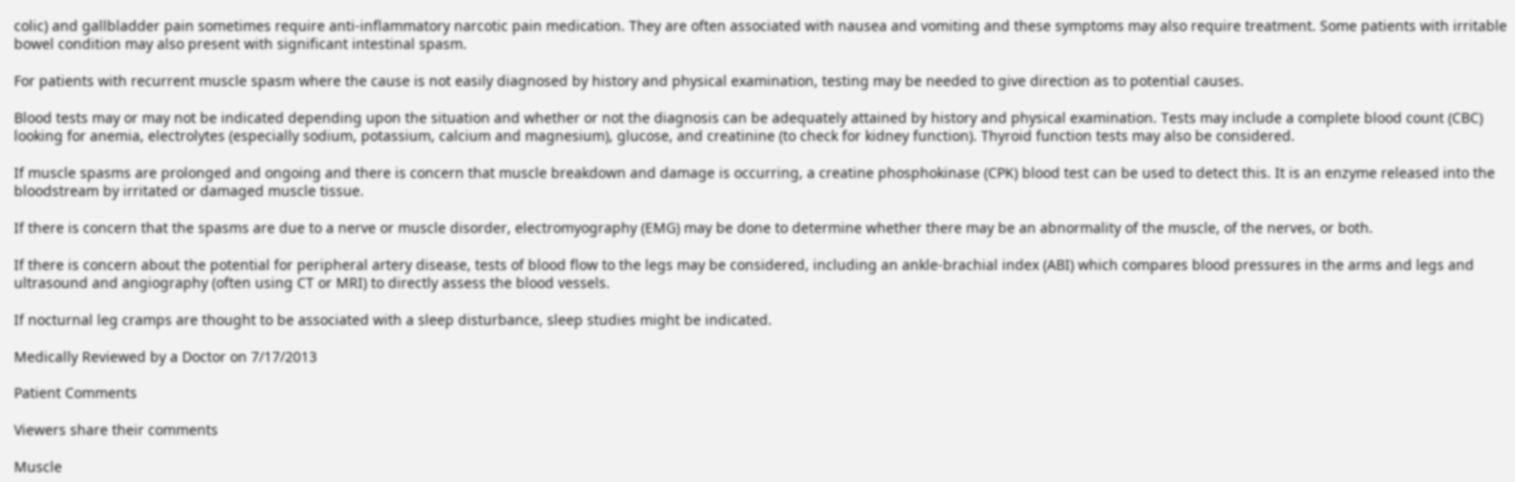colic) and gallbladder pain sometimes require anti-inflammatory narcotic pain medication. They are often associated with nausea and vomiting and these symptoms may also require treatment. Some patients with irritable bowel condition may also present with significant intestinal spasm.

For patients with recurrent muscle spasm where the cause is not easily diagnosed by history and physical examination, testing may be needed to give direction as to potential causes.

Blood tests may or may not be indicated depending upon the situation and whether or not the diagnosis can be adequately attained by history and physical examination. Tests may include a complete blood count (CBC) looking for anemia, electrolytes (especially sodium, potassium, calcium and magnesium), glucose, and creatinine (to check for kidney function). Thyroid function tests may also be considered.

If muscle spasms are prolonged and ongoing and there is concern that muscle breakdown and damage is occurring, a creatine phosphokinase (CPK) blood test can be used to detect this. It is an enzyme released into the bloodstream by irritated or damaged muscle tissue.

If there is concern that the spasms are due to a nerve or muscle disorder, electromyography (EMG) may be done to determine whether there may be an abnormality of the muscle, of the nerves, or both.

If there is concern about the potential for peripheral artery disease, tests of blood flow to the legs may be considered, including an ankle-brachial index (ABI) which compares blood pressures in the arms and legs and ultrasound and angiography (often using CT or MRI) to directly assess the blood vessels.

If nocturnal leg cramps are thought to be associated with a sleep disturbance, sleep studies might be indicated.

Medically Reviewed by a Doctor on 7/17/2013

Patient Comments

Viewers share their comments

Muscle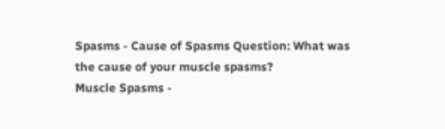Spasms - Cause of Spasms Question: What was the cause of your muscle spasms?
Muscle Spasms -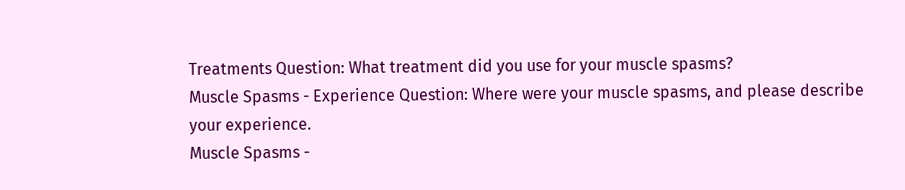Treatments Question: What treatment did you use for your muscle spasms?
Muscle Spasms - Experience Question: Where were your muscle spasms, and please describe your experience.
Muscle Spasms -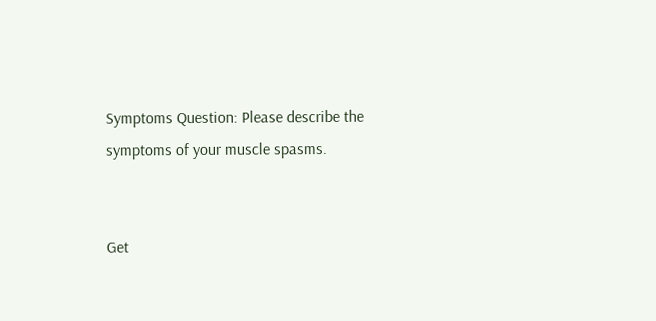Symptoms Question: Please describe the symptoms of your muscle spasms.


Get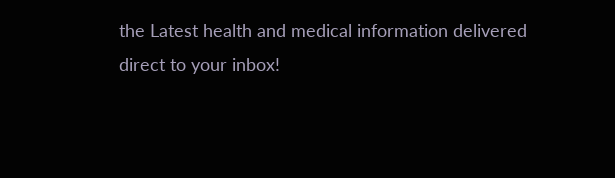the Latest health and medical information delivered direct to your inbox!